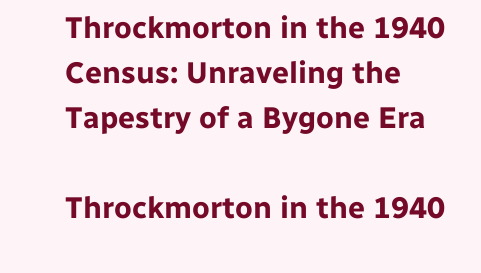Throckmorton in the 1940 Census: Unraveling the Tapestry of a Bygone Era

Throckmorton in the 1940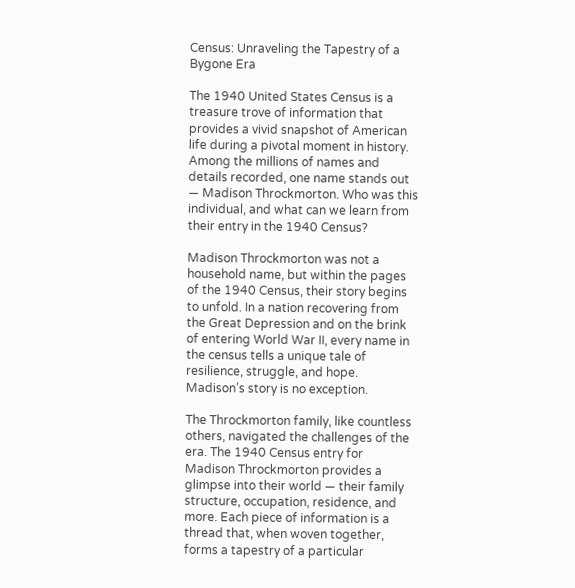Census: Unraveling the Tapestry of a Bygone Era

The 1940 United States Census is a treasure trove of information that provides a vivid snapshot of American life during a pivotal moment in history. Among the millions of names and details recorded, one name stands out — Madison Throckmorton. Who was this individual, and what can we learn from their entry in the 1940 Census?

Madison Throckmorton was not a household name, but within the pages of the 1940 Census, their story begins to unfold. In a nation recovering from the Great Depression and on the brink of entering World War II, every name in the census tells a unique tale of resilience, struggle, and hope. Madison’s story is no exception.

The Throckmorton family, like countless others, navigated the challenges of the era. The 1940 Census entry for Madison Throckmorton provides a glimpse into their world — their family structure, occupation, residence, and more. Each piece of information is a thread that, when woven together, forms a tapestry of a particular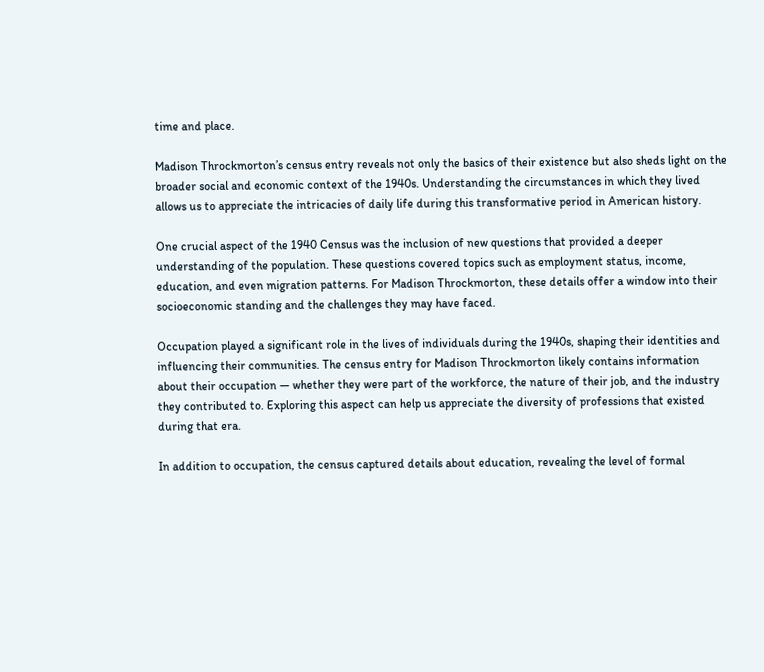time and place.

Madison Throckmorton’s census entry reveals not only the basics of their existence but also sheds light on the broader social and economic context of the 1940s. Understanding the circumstances in which they lived allows us to appreciate the intricacies of daily life during this transformative period in American history.

One crucial aspect of the 1940 Census was the inclusion of new questions that provided a deeper understanding of the population. These questions covered topics such as employment status, income, education, and even migration patterns. For Madison Throckmorton, these details offer a window into their socioeconomic standing and the challenges they may have faced.

Occupation played a significant role in the lives of individuals during the 1940s, shaping their identities and influencing their communities. The census entry for Madison Throckmorton likely contains information about their occupation — whether they were part of the workforce, the nature of their job, and the industry they contributed to. Exploring this aspect can help us appreciate the diversity of professions that existed during that era.

In addition to occupation, the census captured details about education, revealing the level of formal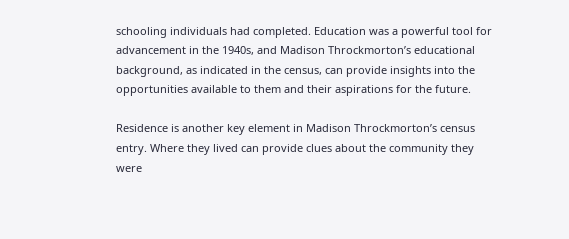schooling individuals had completed. Education was a powerful tool for advancement in the 1940s, and Madison Throckmorton’s educational background, as indicated in the census, can provide insights into the opportunities available to them and their aspirations for the future.

Residence is another key element in Madison Throckmorton’s census entry. Where they lived can provide clues about the community they were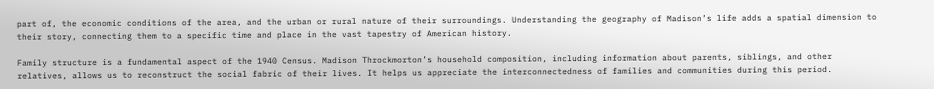part of, the economic conditions of the area, and the urban or rural nature of their surroundings. Understanding the geography of Madison’s life adds a spatial dimension to their story, connecting them to a specific time and place in the vast tapestry of American history.

Family structure is a fundamental aspect of the 1940 Census. Madison Throckmorton’s household composition, including information about parents, siblings, and other relatives, allows us to reconstruct the social fabric of their lives. It helps us appreciate the interconnectedness of families and communities during this period.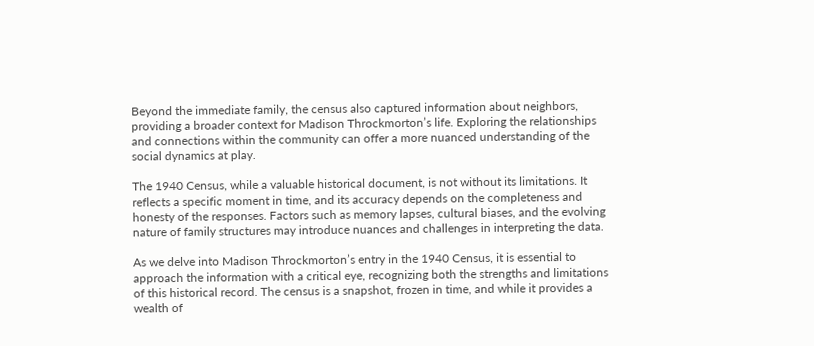Beyond the immediate family, the census also captured information about neighbors, providing a broader context for Madison Throckmorton’s life. Exploring the relationships and connections within the community can offer a more nuanced understanding of the social dynamics at play.

The 1940 Census, while a valuable historical document, is not without its limitations. It reflects a specific moment in time, and its accuracy depends on the completeness and honesty of the responses. Factors such as memory lapses, cultural biases, and the evolving nature of family structures may introduce nuances and challenges in interpreting the data.

As we delve into Madison Throckmorton’s entry in the 1940 Census, it is essential to approach the information with a critical eye, recognizing both the strengths and limitations of this historical record. The census is a snapshot, frozen in time, and while it provides a wealth of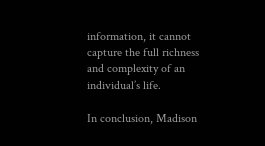information, it cannot capture the full richness and complexity of an individual’s life.

In conclusion, Madison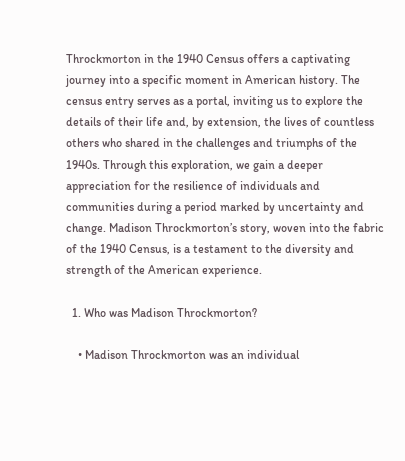Throckmorton in the 1940 Census offers a captivating journey into a specific moment in American history. The census entry serves as a portal, inviting us to explore the details of their life and, by extension, the lives of countless others who shared in the challenges and triumphs of the 1940s. Through this exploration, we gain a deeper appreciation for the resilience of individuals and communities during a period marked by uncertainty and change. Madison Throckmorton’s story, woven into the fabric of the 1940 Census, is a testament to the diversity and strength of the American experience.

  1. Who was Madison Throckmorton?

    • Madison Throckmorton was an individual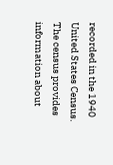recorded in the 1940 United States Census. The census provides information about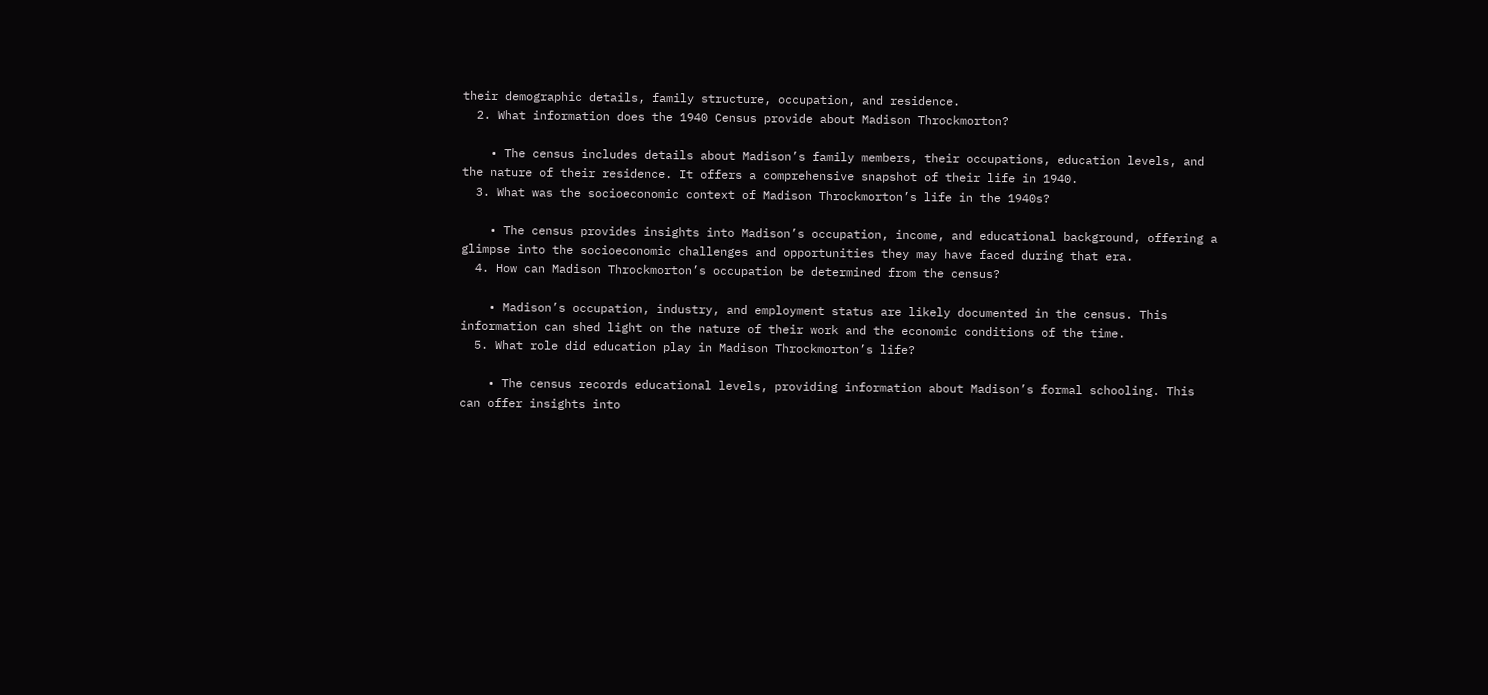their demographic details, family structure, occupation, and residence.
  2. What information does the 1940 Census provide about Madison Throckmorton?

    • The census includes details about Madison’s family members, their occupations, education levels, and the nature of their residence. It offers a comprehensive snapshot of their life in 1940.
  3. What was the socioeconomic context of Madison Throckmorton’s life in the 1940s?

    • The census provides insights into Madison’s occupation, income, and educational background, offering a glimpse into the socioeconomic challenges and opportunities they may have faced during that era.
  4. How can Madison Throckmorton’s occupation be determined from the census?

    • Madison’s occupation, industry, and employment status are likely documented in the census. This information can shed light on the nature of their work and the economic conditions of the time.
  5. What role did education play in Madison Throckmorton’s life?

    • The census records educational levels, providing information about Madison’s formal schooling. This can offer insights into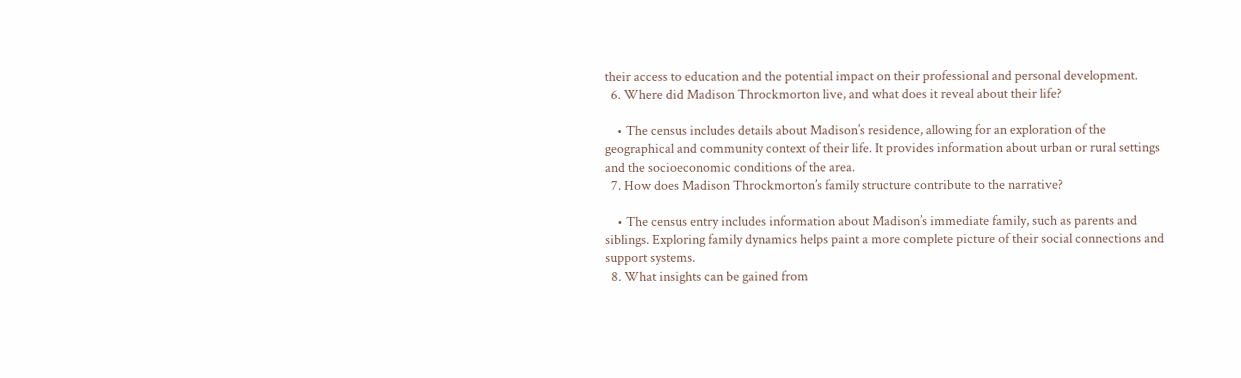their access to education and the potential impact on their professional and personal development.
  6. Where did Madison Throckmorton live, and what does it reveal about their life?

    • The census includes details about Madison’s residence, allowing for an exploration of the geographical and community context of their life. It provides information about urban or rural settings and the socioeconomic conditions of the area.
  7. How does Madison Throckmorton’s family structure contribute to the narrative?

    • The census entry includes information about Madison’s immediate family, such as parents and siblings. Exploring family dynamics helps paint a more complete picture of their social connections and support systems.
  8. What insights can be gained from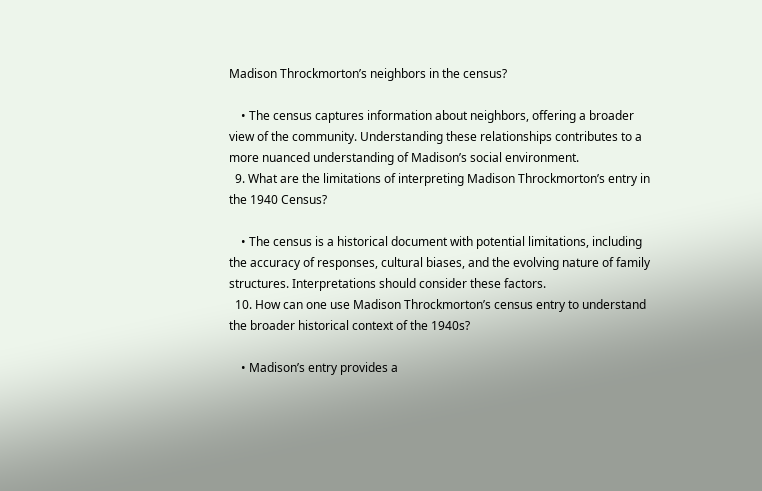Madison Throckmorton’s neighbors in the census?

    • The census captures information about neighbors, offering a broader view of the community. Understanding these relationships contributes to a more nuanced understanding of Madison’s social environment.
  9. What are the limitations of interpreting Madison Throckmorton’s entry in the 1940 Census?

    • The census is a historical document with potential limitations, including the accuracy of responses, cultural biases, and the evolving nature of family structures. Interpretations should consider these factors.
  10. How can one use Madison Throckmorton’s census entry to understand the broader historical context of the 1940s?

    • Madison’s entry provides a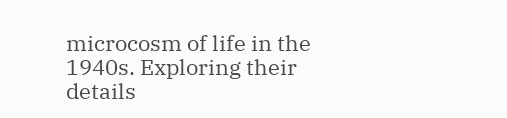microcosm of life in the 1940s. Exploring their details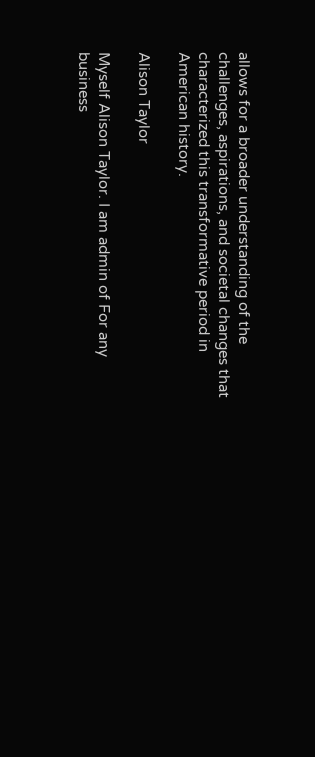allows for a broader understanding of the challenges, aspirations, and societal changes that characterized this transformative period in American history.

Alison Taylor

Myself Alison Taylor. I am admin of For any business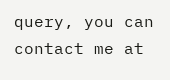query, you can contact me at